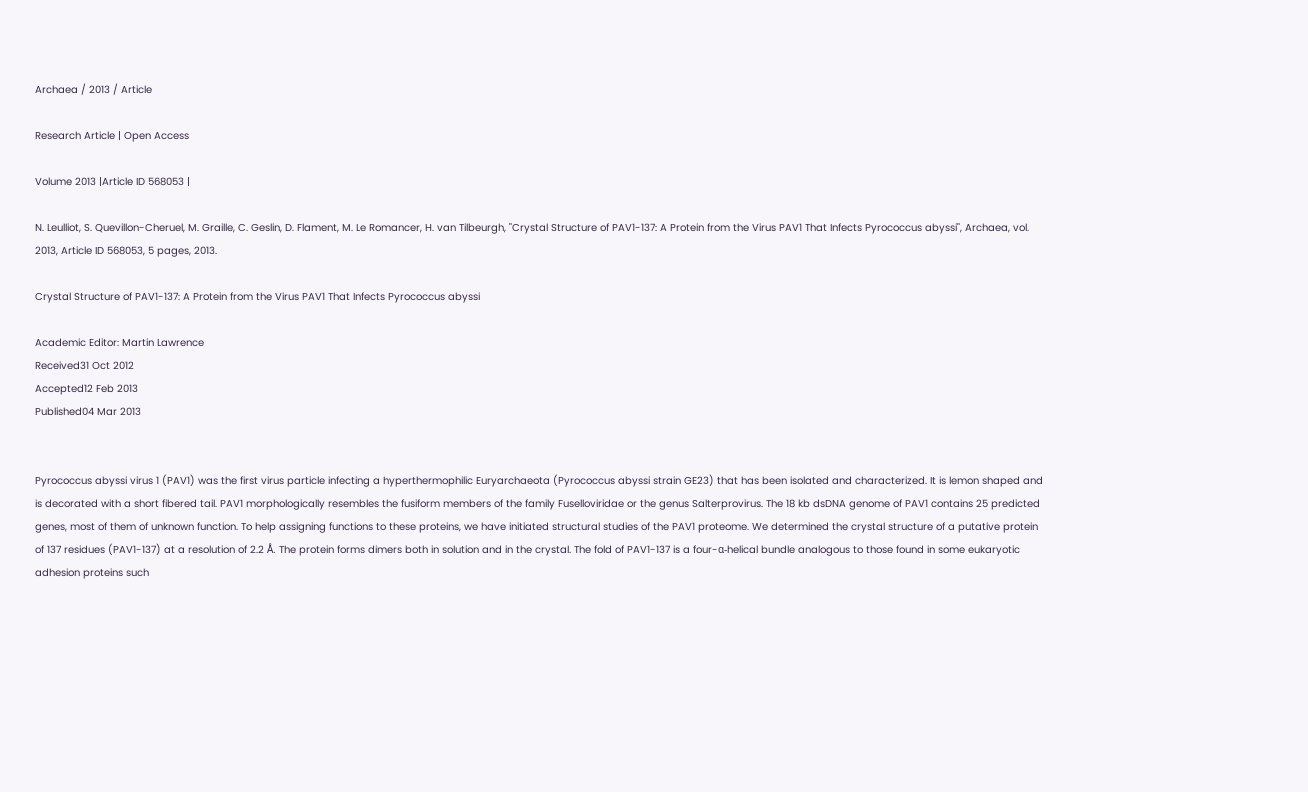Archaea / 2013 / Article

Research Article | Open Access

Volume 2013 |Article ID 568053 |

N. Leulliot, S. Quevillon-Cheruel, M. Graille, C. Geslin, D. Flament, M. Le Romancer, H. van Tilbeurgh, "Crystal Structure of PAV1-137: A Protein from the Virus PAV1 That Infects Pyrococcus abyssi", Archaea, vol. 2013, Article ID 568053, 5 pages, 2013.

Crystal Structure of PAV1-137: A Protein from the Virus PAV1 That Infects Pyrococcus abyssi

Academic Editor: Martin Lawrence
Received31 Oct 2012
Accepted12 Feb 2013
Published04 Mar 2013


Pyrococcus abyssi virus 1 (PAV1) was the first virus particle infecting a hyperthermophilic Euryarchaeota (Pyrococcus abyssi strain GE23) that has been isolated and characterized. It is lemon shaped and is decorated with a short fibered tail. PAV1 morphologically resembles the fusiform members of the family Fuselloviridae or the genus Salterprovirus. The 18 kb dsDNA genome of PAV1 contains 25 predicted genes, most of them of unknown function. To help assigning functions to these proteins, we have initiated structural studies of the PAV1 proteome. We determined the crystal structure of a putative protein of 137 residues (PAV1-137) at a resolution of 2.2 Å. The protein forms dimers both in solution and in the crystal. The fold of PAV1-137 is a four-α-helical bundle analogous to those found in some eukaryotic adhesion proteins such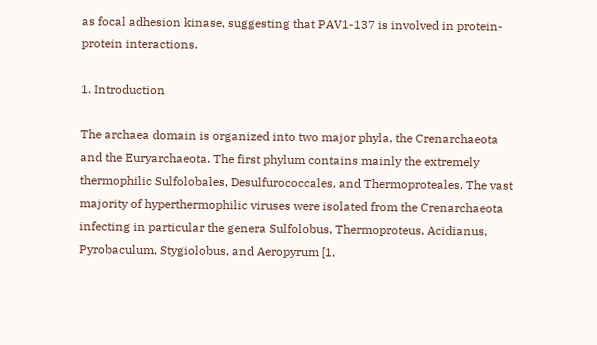as focal adhesion kinase, suggesting that PAV1-137 is involved in protein-protein interactions.

1. Introduction

The archaea domain is organized into two major phyla, the Crenarchaeota and the Euryarchaeota. The first phylum contains mainly the extremely thermophilic Sulfolobales, Desulfurococcales, and Thermoproteales. The vast majority of hyperthermophilic viruses were isolated from the Crenarchaeota infecting in particular the genera Sulfolobus, Thermoproteus, Acidianus, Pyrobaculum, Stygiolobus, and Aeropyrum [1,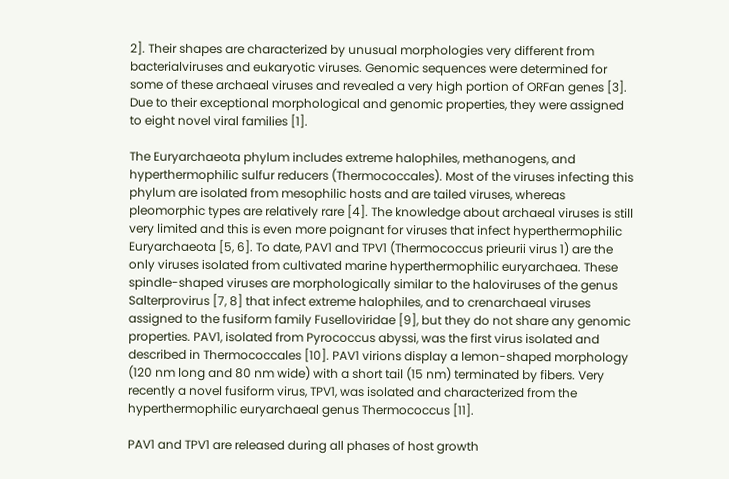2]. Their shapes are characterized by unusual morphologies very different from bacterialviruses and eukaryotic viruses. Genomic sequences were determined for some of these archaeal viruses and revealed a very high portion of ORFan genes [3]. Due to their exceptional morphological and genomic properties, they were assigned to eight novel viral families [1].

The Euryarchaeota phylum includes extreme halophiles, methanogens, and hyperthermophilic sulfur reducers (Thermococcales). Most of the viruses infecting this phylum are isolated from mesophilic hosts and are tailed viruses, whereas pleomorphic types are relatively rare [4]. The knowledge about archaeal viruses is still very limited and this is even more poignant for viruses that infect hyperthermophilic Euryarchaeota [5, 6]. To date, PAV1 and TPV1 (Thermococcus prieurii virus 1) are the only viruses isolated from cultivated marine hyperthermophilic euryarchaea. These spindle-shaped viruses are morphologically similar to the haloviruses of the genus Salterprovirus [7, 8] that infect extreme halophiles, and to crenarchaeal viruses assigned to the fusiform family Fuselloviridae [9], but they do not share any genomic properties. PAV1, isolated from Pyrococcus abyssi, was the first virus isolated and described in Thermococcales [10]. PAV1 virions display a lemon-shaped morphology (120 nm long and 80 nm wide) with a short tail (15 nm) terminated by fibers. Very recently a novel fusiform virus, TPV1, was isolated and characterized from the hyperthermophilic euryarchaeal genus Thermococcus [11].

PAV1 and TPV1 are released during all phases of host growth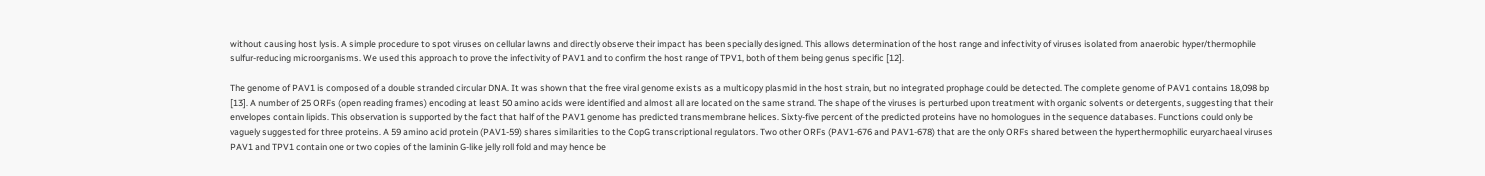without causing host lysis. A simple procedure to spot viruses on cellular lawns and directly observe their impact has been specially designed. This allows determination of the host range and infectivity of viruses isolated from anaerobic hyper/thermophile sulfur-reducing microorganisms. We used this approach to prove the infectivity of PAV1 and to confirm the host range of TPV1, both of them being genus specific [12].

The genome of PAV1 is composed of a double stranded circular DNA. It was shown that the free viral genome exists as a multicopy plasmid in the host strain, but no integrated prophage could be detected. The complete genome of PAV1 contains 18,098 bp [13]. A number of 25 ORFs (open reading frames) encoding at least 50 amino acids were identified and almost all are located on the same strand. The shape of the viruses is perturbed upon treatment with organic solvents or detergents, suggesting that their envelopes contain lipids. This observation is supported by the fact that half of the PAV1 genome has predicted transmembrane helices. Sixty-five percent of the predicted proteins have no homologues in the sequence databases. Functions could only be vaguely suggested for three proteins. A 59 amino acid protein (PAV1-59) shares similarities to the CopG transcriptional regulators. Two other ORFs (PAV1-676 and PAV1-678) that are the only ORFs shared between the hyperthermophilic euryarchaeal viruses PAV1 and TPV1 contain one or two copies of the laminin G-like jelly roll fold and may hence be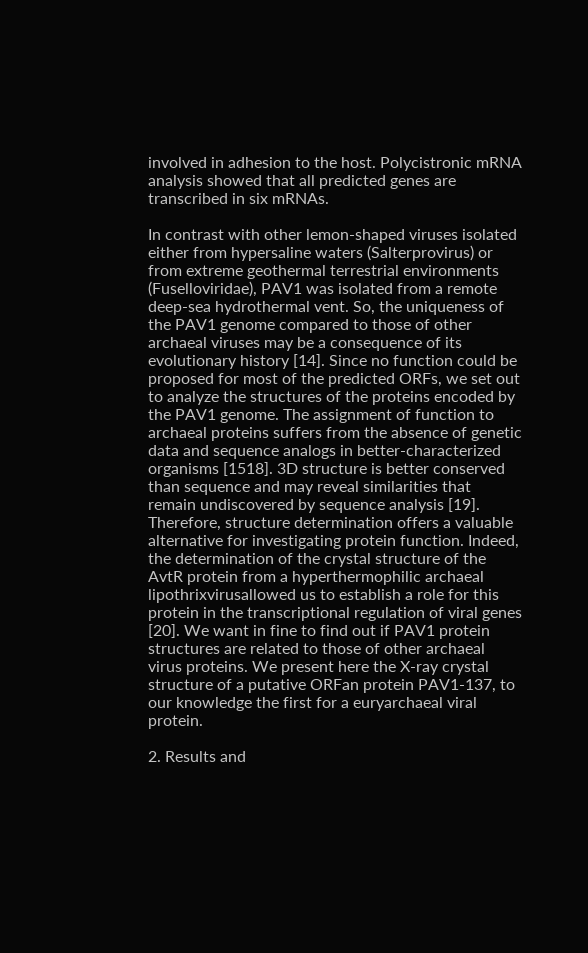involved in adhesion to the host. Polycistronic mRNA analysis showed that all predicted genes are transcribed in six mRNAs.

In contrast with other lemon-shaped viruses isolated either from hypersaline waters (Salterprovirus) or from extreme geothermal terrestrial environments (Fuselloviridae), PAV1 was isolated from a remote deep-sea hydrothermal vent. So, the uniqueness of the PAV1 genome compared to those of other archaeal viruses may be a consequence of its evolutionary history [14]. Since no function could be proposed for most of the predicted ORFs, we set out to analyze the structures of the proteins encoded by the PAV1 genome. The assignment of function to archaeal proteins suffers from the absence of genetic data and sequence analogs in better-characterized organisms [1518]. 3D structure is better conserved than sequence and may reveal similarities that remain undiscovered by sequence analysis [19]. Therefore, structure determination offers a valuable alternative for investigating protein function. Indeed, the determination of the crystal structure of the AvtR protein from a hyperthermophilic archaeal lipothrixvirusallowed us to establish a role for this protein in the transcriptional regulation of viral genes [20]. We want in fine to find out if PAV1 protein structures are related to those of other archaeal virus proteins. We present here the X-ray crystal structure of a putative ORFan protein PAV1-137, to our knowledge the first for a euryarchaeal viral protein.

2. Results and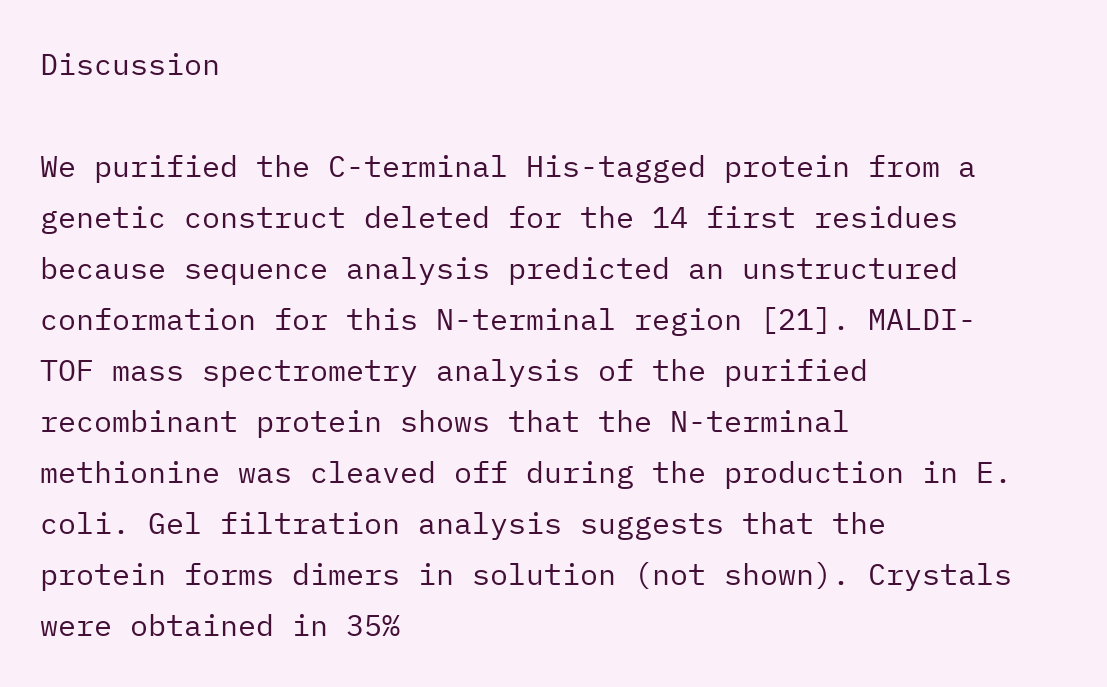Discussion

We purified the C-terminal His-tagged protein from a genetic construct deleted for the 14 first residues because sequence analysis predicted an unstructured conformation for this N-terminal region [21]. MALDI-TOF mass spectrometry analysis of the purified recombinant protein shows that the N-terminal methionine was cleaved off during the production in E. coli. Gel filtration analysis suggests that the protein forms dimers in solution (not shown). Crystals were obtained in 35%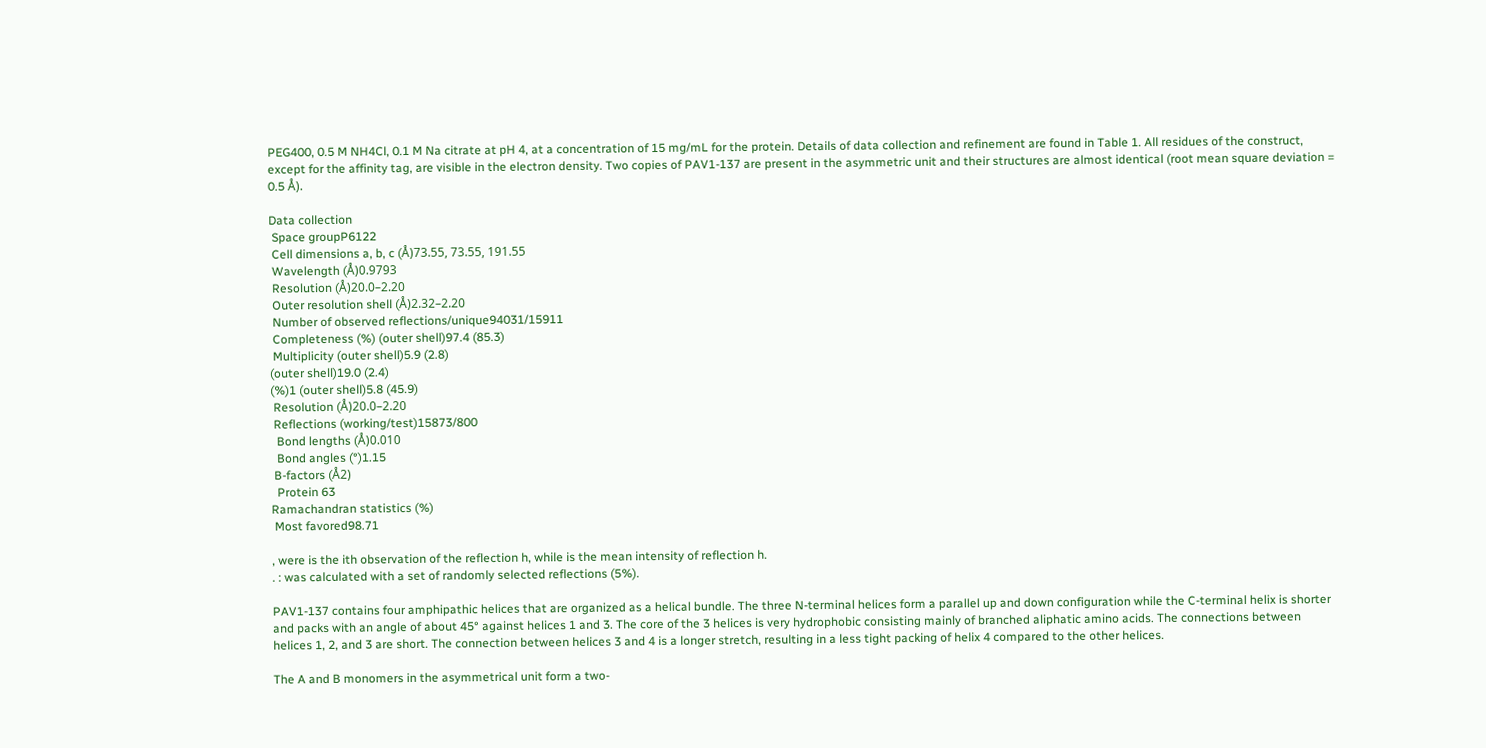PEG400, 0.5 M NH4Cl, 0.1 M Na citrate at pH 4, at a concentration of 15 mg/mL for the protein. Details of data collection and refinement are found in Table 1. All residues of the construct, except for the affinity tag, are visible in the electron density. Two copies of PAV1-137 are present in the asymmetric unit and their structures are almost identical (root mean square deviation = 0.5 Å).

Data collection
 Space groupP6122
 Cell dimensions a, b, c (Å)73.55, 73.55, 191.55
 Wavelength (Å)0.9793
 Resolution (Å)20.0–2.20
 Outer resolution shell (Å)2.32–2.20
 Number of observed reflections/unique94031/15911
 Completeness (%) (outer shell)97.4 (85.3)
 Multiplicity (outer shell)5.9 (2.8)
(outer shell)19.0 (2.4)
(%)1 (outer shell)5.8 (45.9)
 Resolution (Å)20.0–2.20
 Reflections (working/test)15873/800
  Bond lengths (Å)0.010
  Bond angles (°)1.15
 B-factors (Å2)
  Protein 63
Ramachandran statistics (%)
 Most favored98.71

, were is the ith observation of the reflection h, while is the mean intensity of reflection h.
. : was calculated with a set of randomly selected reflections (5%).

PAV1-137 contains four amphipathic helices that are organized as a helical bundle. The three N-terminal helices form a parallel up and down configuration while the C-terminal helix is shorter and packs with an angle of about 45° against helices 1 and 3. The core of the 3 helices is very hydrophobic consisting mainly of branched aliphatic amino acids. The connections between helices 1, 2, and 3 are short. The connection between helices 3 and 4 is a longer stretch, resulting in a less tight packing of helix 4 compared to the other helices.

The A and B monomers in the asymmetrical unit form a two-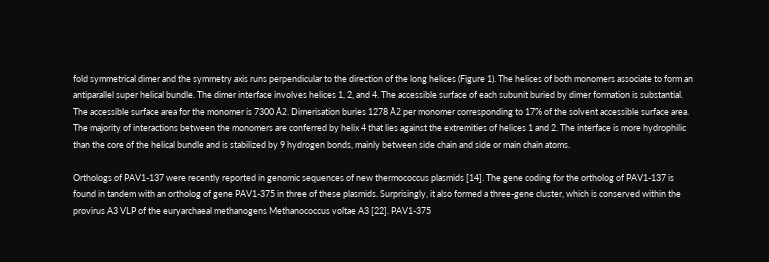fold symmetrical dimer and the symmetry axis runs perpendicular to the direction of the long helices (Figure 1). The helices of both monomers associate to form an antiparallel super helical bundle. The dimer interface involves helices 1, 2, and 4. The accessible surface of each subunit buried by dimer formation is substantial. The accessible surface area for the monomer is 7300 Å2. Dimerisation buries 1278 Å2 per monomer corresponding to 17% of the solvent accessible surface area. The majority of interactions between the monomers are conferred by helix 4 that lies against the extremities of helices 1 and 2. The interface is more hydrophilic than the core of the helical bundle and is stabilized by 9 hydrogen bonds, mainly between side chain and side or main chain atoms.

Orthologs of PAV1-137 were recently reported in genomic sequences of new thermococcus plasmids [14]. The gene coding for the ortholog of PAV1-137 is found in tandem with an ortholog of gene PAV1-375 in three of these plasmids. Surprisingly, it also formed a three-gene cluster, which is conserved within the provirus A3 VLP of the euryarchaeal methanogens Methanococcus voltae A3 [22]. PAV1-375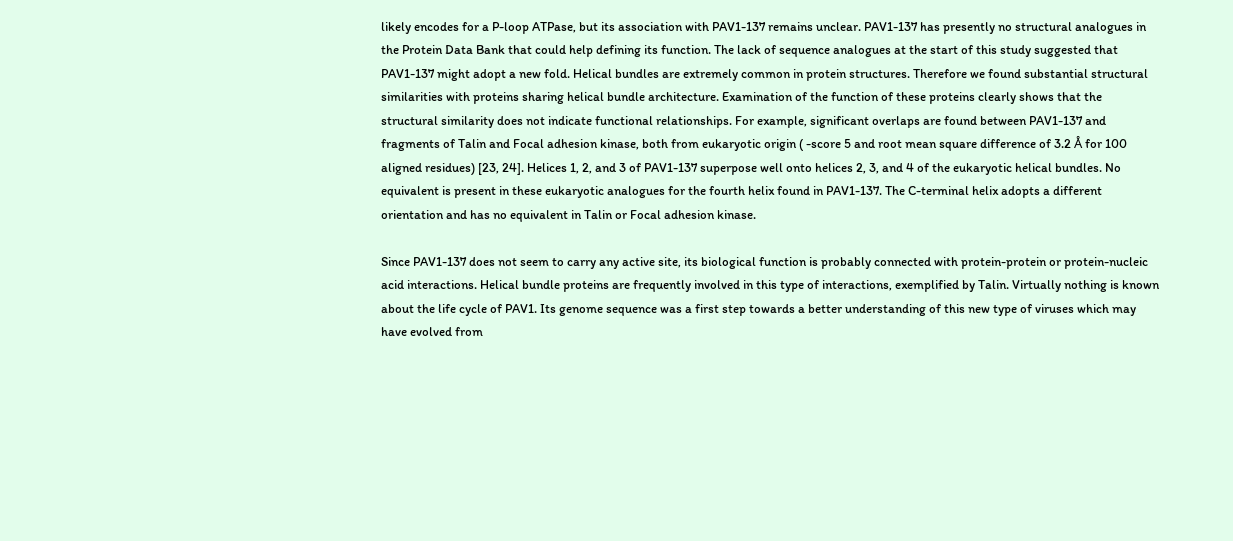likely encodes for a P-loop ATPase, but its association with PAV1-137 remains unclear. PAV1-137 has presently no structural analogues in the Protein Data Bank that could help defining its function. The lack of sequence analogues at the start of this study suggested that PAV1-137 might adopt a new fold. Helical bundles are extremely common in protein structures. Therefore we found substantial structural similarities with proteins sharing helical bundle architecture. Examination of the function of these proteins clearly shows that the structural similarity does not indicate functional relationships. For example, significant overlaps are found between PAV1-137 and fragments of Talin and Focal adhesion kinase, both from eukaryotic origin ( -score 5 and root mean square difference of 3.2 Å for 100 aligned residues) [23, 24]. Helices 1, 2, and 3 of PAV1-137 superpose well onto helices 2, 3, and 4 of the eukaryotic helical bundles. No equivalent is present in these eukaryotic analogues for the fourth helix found in PAV1-137. The C-terminal helix adopts a different orientation and has no equivalent in Talin or Focal adhesion kinase.

Since PAV1-137 does not seem to carry any active site, its biological function is probably connected with protein-protein or protein-nucleic acid interactions. Helical bundle proteins are frequently involved in this type of interactions, exemplified by Talin. Virtually nothing is known about the life cycle of PAV1. Its genome sequence was a first step towards a better understanding of this new type of viruses which may have evolved from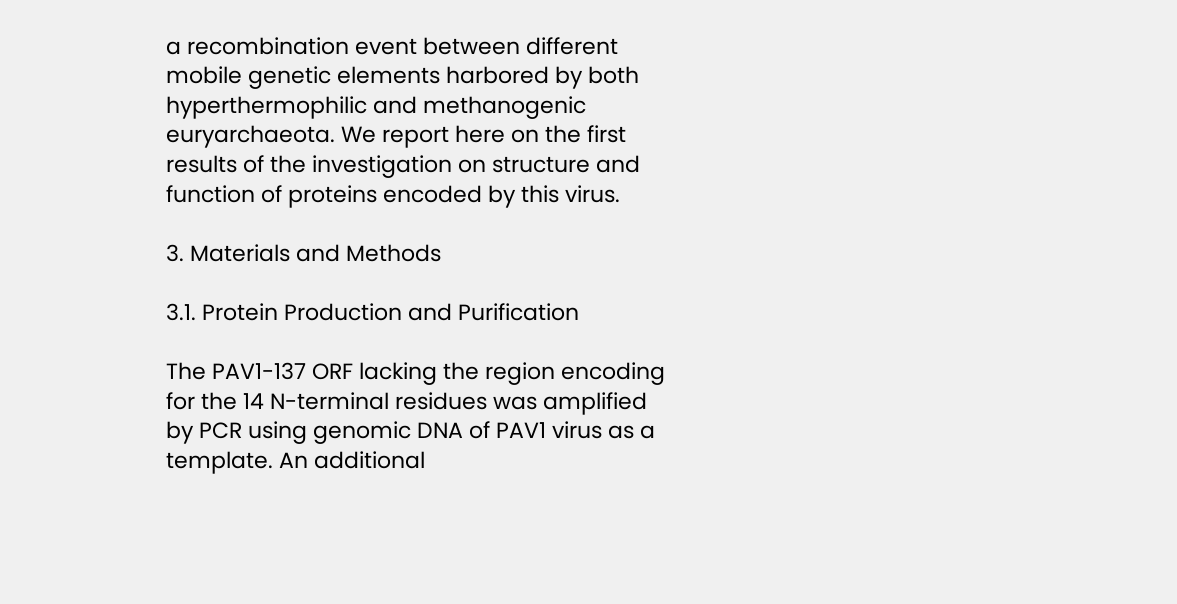a recombination event between different mobile genetic elements harbored by both hyperthermophilic and methanogenic euryarchaeota. We report here on the first results of the investigation on structure and function of proteins encoded by this virus.

3. Materials and Methods

3.1. Protein Production and Purification

The PAV1-137 ORF lacking the region encoding for the 14 N-terminal residues was amplified by PCR using genomic DNA of PAV1 virus as a template. An additional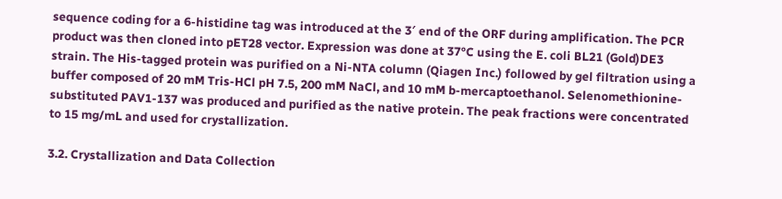sequence coding for a 6-histidine tag was introduced at the 3′ end of the ORF during amplification. The PCR product was then cloned into pET28 vector. Expression was done at 37°C using the E. coli BL21 (Gold)DE3 strain. The His-tagged protein was purified on a Ni-NTA column (Qiagen Inc.) followed by gel filtration using a buffer composed of 20 mM Tris-HCl pH 7.5, 200 mM NaCl, and 10 mM b-mercaptoethanol. Selenomethionine-substituted PAV1-137 was produced and purified as the native protein. The peak fractions were concentrated to 15 mg/mL and used for crystallization.

3.2. Crystallization and Data Collection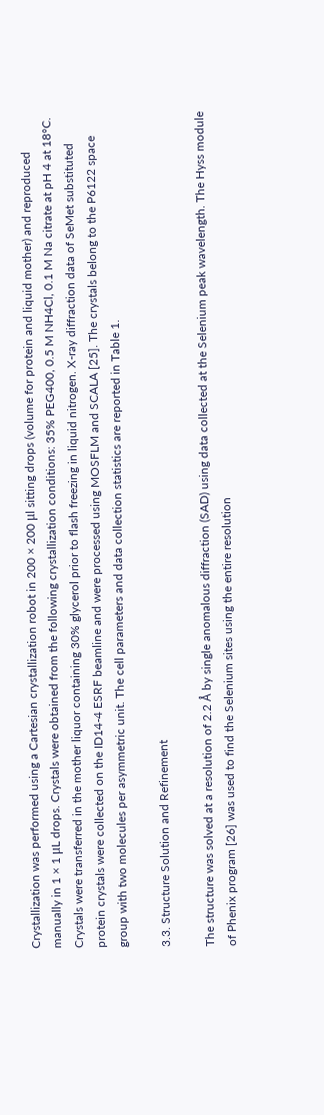Crystallization was performed using a Cartesian crystallization robot in 200 × 200 μl sitting drops (volume for protein and liquid mother) and reproduced manually in 1 × 1 μL drops. Crystals were obtained from the following crystallization conditions: 35% PEG400, 0.5 M NH4Cl, 0.1 M Na citrate at pH 4 at 18°C. Crystals were transferred in the mother liquor containing 30% glycerol prior to flash freezing in liquid nitrogen. X-ray diffraction data of SeMet substituted protein crystals were collected on the ID14-4 ESRF beamline and were processed using MOSFLM and SCALA [25]. The crystals belong to the P6122 space group with two molecules per asymmetric unit. The cell parameters and data collection statistics are reported in Table 1.

3.3. Structure Solution and Refinement

The structure was solved at a resolution of 2.2 Å by single anomalous diffraction (SAD) using data collected at the Selenium peak wavelength. The Hyss module of Phenix program [26] was used to find the Selenium sites using the entire resolution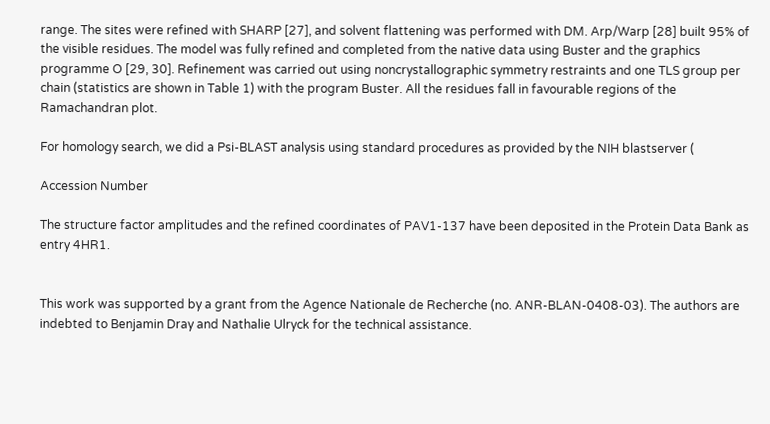range. The sites were refined with SHARP [27], and solvent flattening was performed with DM. Arp/Warp [28] built 95% of the visible residues. The model was fully refined and completed from the native data using Buster and the graphics programme O [29, 30]. Refinement was carried out using noncrystallographic symmetry restraints and one TLS group per chain (statistics are shown in Table 1) with the program Buster. All the residues fall in favourable regions of the Ramachandran plot.

For homology search, we did a Psi-BLAST analysis using standard procedures as provided by the NIH blastserver (

Accession Number

The structure factor amplitudes and the refined coordinates of PAV1-137 have been deposited in the Protein Data Bank as entry 4HR1.


This work was supported by a grant from the Agence Nationale de Recherche (no. ANR-BLAN-0408-03). The authors are indebted to Benjamin Dray and Nathalie Ulryck for the technical assistance.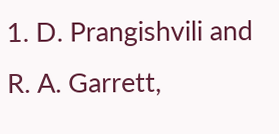1. D. Prangishvili and R. A. Garrett,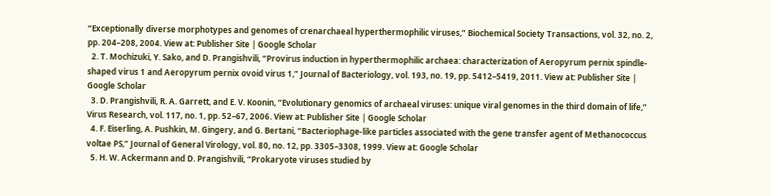“Exceptionally diverse morphotypes and genomes of crenarchaeal hyperthermophilic viruses,” Biochemical Society Transactions, vol. 32, no. 2, pp. 204–208, 2004. View at: Publisher Site | Google Scholar
  2. T. Mochizuki, Y. Sako, and D. Prangishvili, “Provirus induction in hyperthermophilic archaea: characterization of Aeropyrum pernix spindle-shaped virus 1 and Aeropyrum pernix ovoid virus 1,” Journal of Bacteriology, vol. 193, no. 19, pp. 5412–5419, 2011. View at: Publisher Site | Google Scholar
  3. D. Prangishvili, R. A. Garrett, and E. V. Koonin, “Evolutionary genomics of archaeal viruses: unique viral genomes in the third domain of life,” Virus Research, vol. 117, no. 1, pp. 52–67, 2006. View at: Publisher Site | Google Scholar
  4. F. Eiserling, A. Pushkin, M. Gingery, and G. Bertani, “Bacteriophage-like particles associated with the gene transfer agent of Methanococcus voltae PS,” Journal of General Virology, vol. 80, no. 12, pp. 3305–3308, 1999. View at: Google Scholar
  5. H. W. Ackermann and D. Prangishvili, “Prokaryote viruses studied by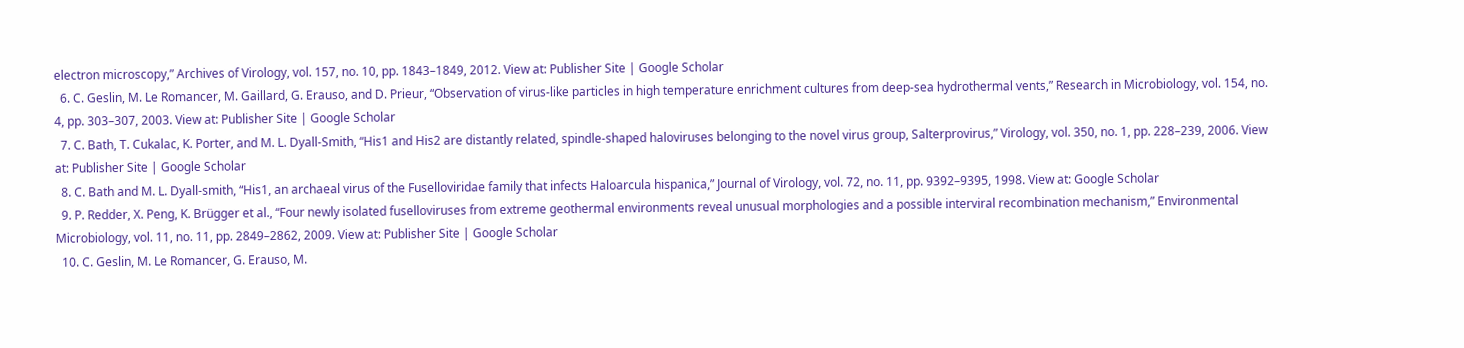electron microscopy,” Archives of Virology, vol. 157, no. 10, pp. 1843–1849, 2012. View at: Publisher Site | Google Scholar
  6. C. Geslin, M. Le Romancer, M. Gaillard, G. Erauso, and D. Prieur, “Observation of virus-like particles in high temperature enrichment cultures from deep-sea hydrothermal vents,” Research in Microbiology, vol. 154, no. 4, pp. 303–307, 2003. View at: Publisher Site | Google Scholar
  7. C. Bath, T. Cukalac, K. Porter, and M. L. Dyall-Smith, “His1 and His2 are distantly related, spindle-shaped haloviruses belonging to the novel virus group, Salterprovirus,” Virology, vol. 350, no. 1, pp. 228–239, 2006. View at: Publisher Site | Google Scholar
  8. C. Bath and M. L. Dyall-smith, “His1, an archaeal virus of the Fuselloviridae family that infects Haloarcula hispanica,” Journal of Virology, vol. 72, no. 11, pp. 9392–9395, 1998. View at: Google Scholar
  9. P. Redder, X. Peng, K. Brügger et al., “Four newly isolated fuselloviruses from extreme geothermal environments reveal unusual morphologies and a possible interviral recombination mechanism,” Environmental Microbiology, vol. 11, no. 11, pp. 2849–2862, 2009. View at: Publisher Site | Google Scholar
  10. C. Geslin, M. Le Romancer, G. Erauso, M.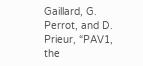Gaillard, G. Perrot, and D. Prieur, “PAV1, the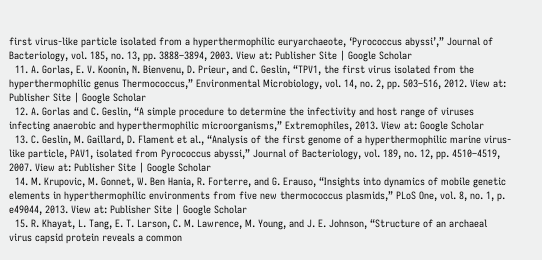first virus-like particle isolated from a hyperthermophilic euryarchaeote, ‘Pyrococcus abyssi’,” Journal of Bacteriology, vol. 185, no. 13, pp. 3888–3894, 2003. View at: Publisher Site | Google Scholar
  11. A. Gorlas, E. V. Koonin, N. Bienvenu, D. Prieur, and C. Geslin, “TPV1, the first virus isolated from the hyperthermophilic genus Thermococcus,” Environmental Microbiology, vol. 14, no. 2, pp. 503–516, 2012. View at: Publisher Site | Google Scholar
  12. A. Gorlas and C. Geslin, “A simple procedure to determine the infectivity and host range of viruses infecting anaerobic and hyperthermophilic microorganisms,” Extremophiles, 2013. View at: Google Scholar
  13. C. Geslin, M. Gaillard, D. Flament et al., “Analysis of the first genome of a hyperthermophilic marine virus-like particle, PAV1, isolated from Pyrococcus abyssi,” Journal of Bacteriology, vol. 189, no. 12, pp. 4510–4519, 2007. View at: Publisher Site | Google Scholar
  14. M. Krupovic, M. Gonnet, W. Ben Hania, R. Forterre, and G. Erauso, “Insights into dynamics of mobile genetic elements in hyperthermophilic environments from five new thermococcus plasmids,” PLoS One, vol. 8, no. 1, p. e49044, 2013. View at: Publisher Site | Google Scholar
  15. R. Khayat, L. Tang, E. T. Larson, C. M. Lawrence, M. Young, and J. E. Johnson, “Structure of an archaeal virus capsid protein reveals a common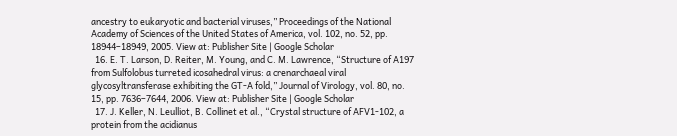ancestry to eukaryotic and bacterial viruses,” Proceedings of the National Academy of Sciences of the United States of America, vol. 102, no. 52, pp. 18944–18949, 2005. View at: Publisher Site | Google Scholar
  16. E. T. Larson, D. Reiter, M. Young, and C. M. Lawrence, “Structure of A197 from Sulfolobus turreted icosahedral virus: a crenarchaeal viral glycosyltransferase exhibiting the GT-A fold,” Journal of Virology, vol. 80, no. 15, pp. 7636–7644, 2006. View at: Publisher Site | Google Scholar
  17. J. Keller, N. Leulliot, B. Collinet et al., “Crystal structure of AFV1-102, a protein from the acidianus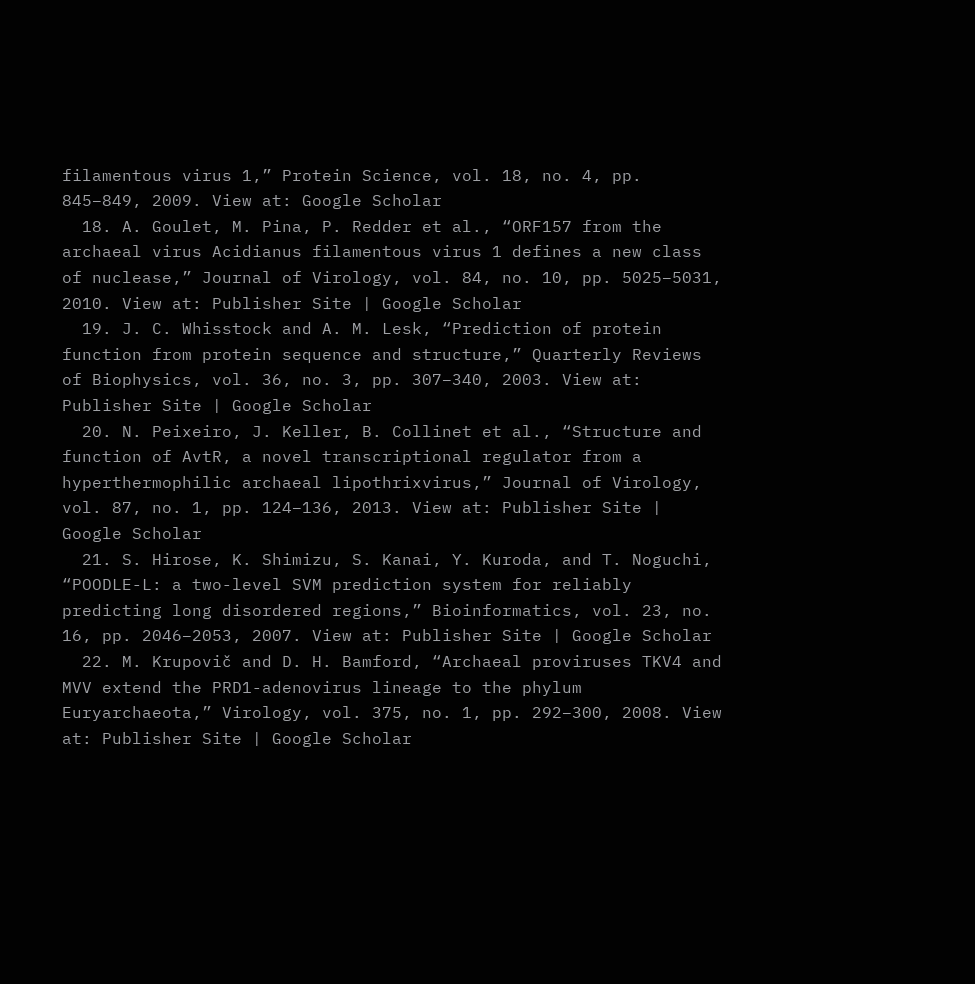filamentous virus 1,” Protein Science, vol. 18, no. 4, pp. 845–849, 2009. View at: Google Scholar
  18. A. Goulet, M. Pina, P. Redder et al., “ORF157 from the archaeal virus Acidianus filamentous virus 1 defines a new class of nuclease,” Journal of Virology, vol. 84, no. 10, pp. 5025–5031, 2010. View at: Publisher Site | Google Scholar
  19. J. C. Whisstock and A. M. Lesk, “Prediction of protein function from protein sequence and structure,” Quarterly Reviews of Biophysics, vol. 36, no. 3, pp. 307–340, 2003. View at: Publisher Site | Google Scholar
  20. N. Peixeiro, J. Keller, B. Collinet et al., “Structure and function of AvtR, a novel transcriptional regulator from a hyperthermophilic archaeal lipothrixvirus,” Journal of Virology, vol. 87, no. 1, pp. 124–136, 2013. View at: Publisher Site | Google Scholar
  21. S. Hirose, K. Shimizu, S. Kanai, Y. Kuroda, and T. Noguchi, “POODLE-L: a two-level SVM prediction system for reliably predicting long disordered regions,” Bioinformatics, vol. 23, no. 16, pp. 2046–2053, 2007. View at: Publisher Site | Google Scholar
  22. M. Krupovič and D. H. Bamford, “Archaeal proviruses TKV4 and MVV extend the PRD1-adenovirus lineage to the phylum Euryarchaeota,” Virology, vol. 375, no. 1, pp. 292–300, 2008. View at: Publisher Site | Google Scholar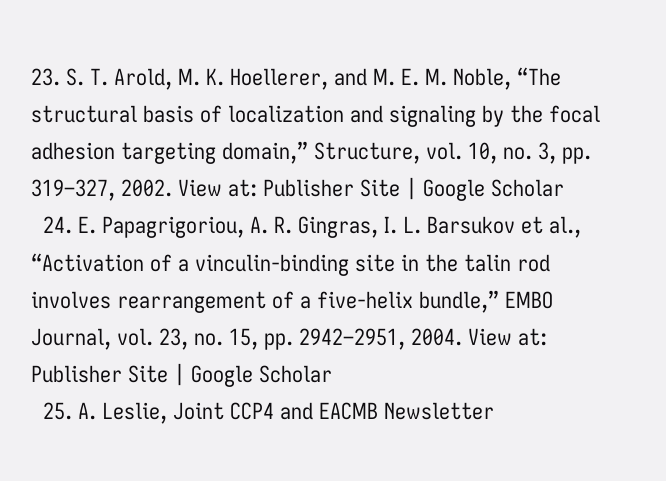23. S. T. Arold, M. K. Hoellerer, and M. E. M. Noble, “The structural basis of localization and signaling by the focal adhesion targeting domain,” Structure, vol. 10, no. 3, pp. 319–327, 2002. View at: Publisher Site | Google Scholar
  24. E. Papagrigoriou, A. R. Gingras, I. L. Barsukov et al., “Activation of a vinculin-binding site in the talin rod involves rearrangement of a five-helix bundle,” EMBO Journal, vol. 23, no. 15, pp. 2942–2951, 2004. View at: Publisher Site | Google Scholar
  25. A. Leslie, Joint CCP4 and EACMB Newsletter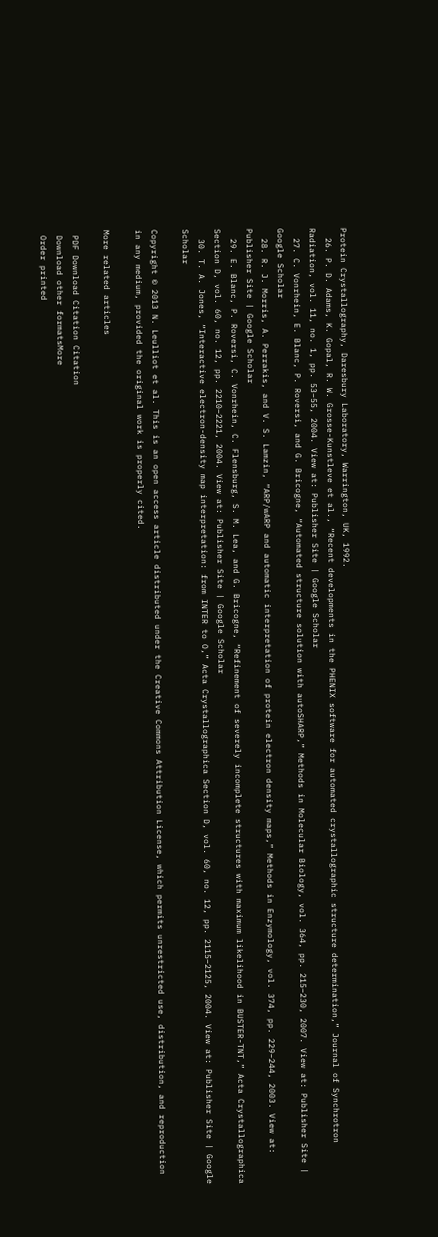Protein Crystallography, Daresbury Laboratory, Warrington, UK, 1992.
  26. P. D. Adams, K. Gopal, R. W. Grosse-Kunstleve et al., “Recent developments in the PHENIX software for automated crystallographic structure determination,” Journal of Synchrotron Radiation, vol. 11, no. 1, pp. 53–55, 2004. View at: Publisher Site | Google Scholar
  27. C. Vonrhein, E. Blanc, P. Roversi, and G. Bricogne, “Automated structure solution with autoSHARP,” Methods in Molecular Biology, vol. 364, pp. 215–230, 2007. View at: Publisher Site | Google Scholar
  28. R. J. Morris, A. Perrakis, and V. S. Lamzin, “ARP/wARP and automatic interpretation of protein electron density maps,” Methods in Enzymology, vol. 374, pp. 229–244, 2003. View at: Publisher Site | Google Scholar
  29. E. Blanc, P. Roversi, C. Vonrhein, C. Flensburg, S. M. Lea, and G. Bricogne, “Refinement of severely incomplete structures with maximum likelihood in BUSTER-TNT,” Acta Crystallographica Section D, vol. 60, no. 12, pp. 2210–2221, 2004. View at: Publisher Site | Google Scholar
  30. T. A. Jones, “Interactive electron-density map interpretation: from INTER to O,” Acta Crystallographica Section D, vol. 60, no. 12, pp. 2115–2125, 2004. View at: Publisher Site | Google Scholar

Copyright © 2013 N. Leulliot et al. This is an open access article distributed under the Creative Commons Attribution License, which permits unrestricted use, distribution, and reproduction in any medium, provided the original work is properly cited.

More related articles

 PDF Download Citation Citation
 Download other formatsMore
 Order printed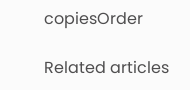copiesOrder

Related articles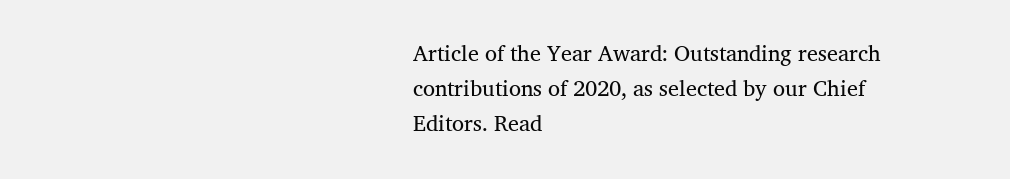Article of the Year Award: Outstanding research contributions of 2020, as selected by our Chief Editors. Read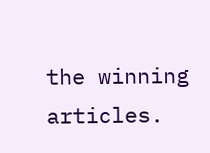the winning articles.